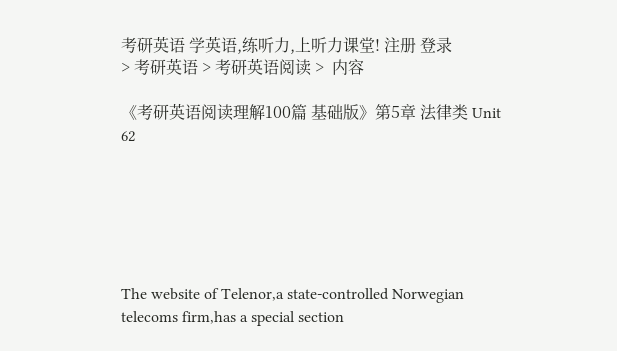考研英语 学英语,练听力,上听力课堂! 注册 登录
> 考研英语 > 考研英语阅读 >  内容

《考研英语阅读理解100篇 基础版》第5章 法律类 Unit 62






The website of Telenor,a state-controlled Norwegian telecoms firm,has a special section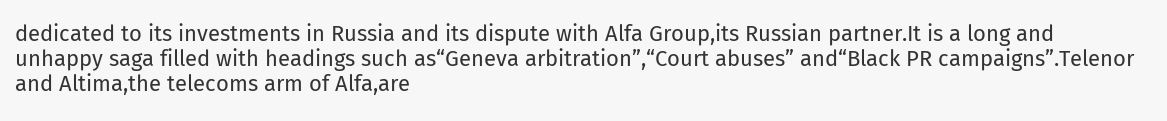dedicated to its investments in Russia and its dispute with Alfa Group,its Russian partner.It is a long and unhappy saga filled with headings such as“Geneva arbitration”,“Court abuses” and“Black PR campaigns”.Telenor and Altima,the telecoms arm of Alfa,are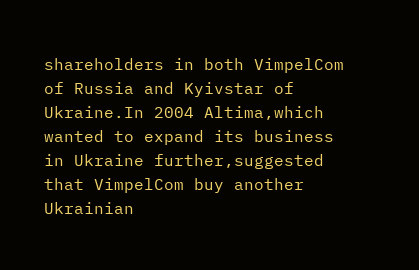shareholders in both VimpelCom of Russia and Kyivstar of Ukraine.In 2004 Altima,which wanted to expand its business in Ukraine further,suggested that VimpelCom buy another Ukrainian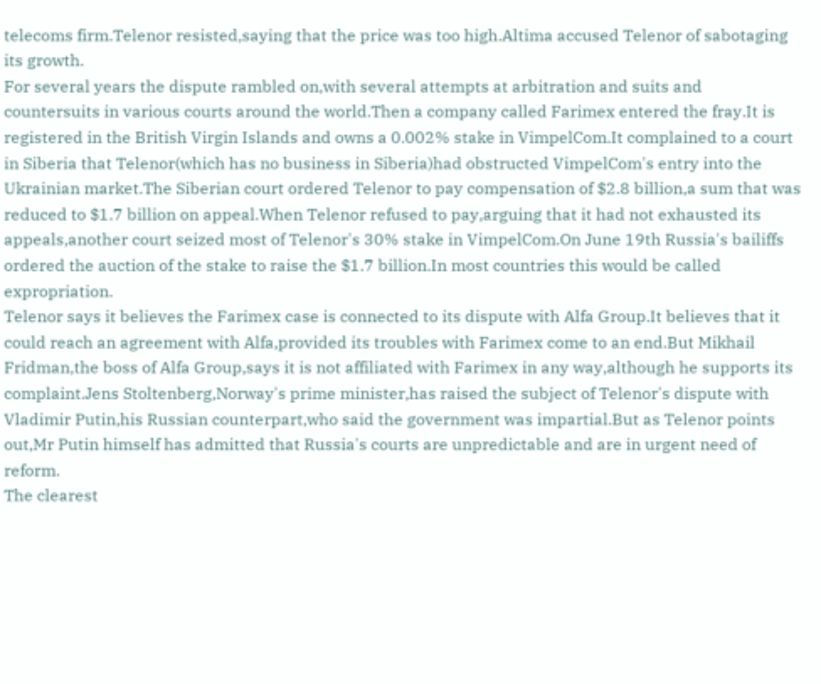telecoms firm.Telenor resisted,saying that the price was too high.Altima accused Telenor of sabotaging its growth.
For several years the dispute rambled on,with several attempts at arbitration and suits and countersuits in various courts around the world.Then a company called Farimex entered the fray.It is registered in the British Virgin Islands and owns a 0.002% stake in VimpelCom.It complained to a court in Siberia that Telenor(which has no business in Siberia)had obstructed VimpelCom's entry into the Ukrainian market.The Siberian court ordered Telenor to pay compensation of $2.8 billion,a sum that was reduced to $1.7 billion on appeal.When Telenor refused to pay,arguing that it had not exhausted its appeals,another court seized most of Telenor's 30% stake in VimpelCom.On June 19th Russia's bailiffs ordered the auction of the stake to raise the $1.7 billion.In most countries this would be called expropriation.
Telenor says it believes the Farimex case is connected to its dispute with Alfa Group.It believes that it could reach an agreement with Alfa,provided its troubles with Farimex come to an end.But Mikhail Fridman,the boss of Alfa Group,says it is not affiliated with Farimex in any way,although he supports its complaint.Jens Stoltenberg,Norway's prime minister,has raised the subject of Telenor's dispute with Vladimir Putin,his Russian counterpart,who said the government was impartial.But as Telenor points out,Mr Putin himself has admitted that Russia's courts are unpredictable and are in urgent need of reform.
The clearest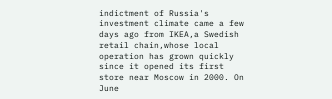indictment of Russia's investment climate came a few days ago from IKEA,a Swedish retail chain,whose local operation has grown quickly since it opened its first store near Moscow in 2000. On June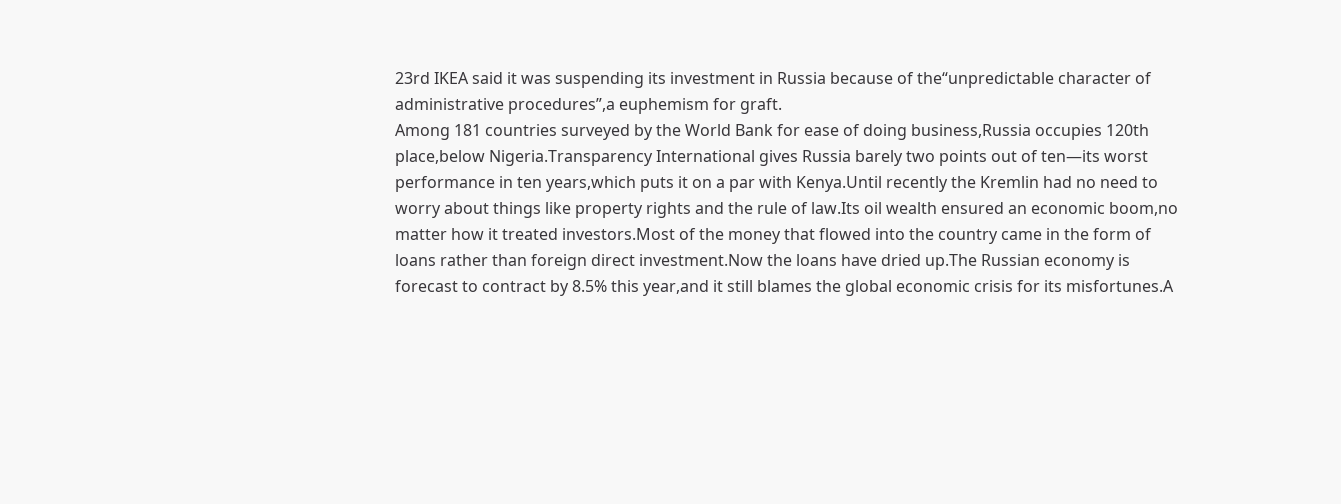23rd IKEA said it was suspending its investment in Russia because of the“unpredictable character of administrative procedures”,a euphemism for graft.
Among 181 countries surveyed by the World Bank for ease of doing business,Russia occupies 120th place,below Nigeria.Transparency International gives Russia barely two points out of ten—its worst performance in ten years,which puts it on a par with Kenya.Until recently the Kremlin had no need to worry about things like property rights and the rule of law.Its oil wealth ensured an economic boom,no matter how it treated investors.Most of the money that flowed into the country came in the form of loans rather than foreign direct investment.Now the loans have dried up.The Russian economy is forecast to contract by 8.5% this year,and it still blames the global economic crisis for its misfortunes.A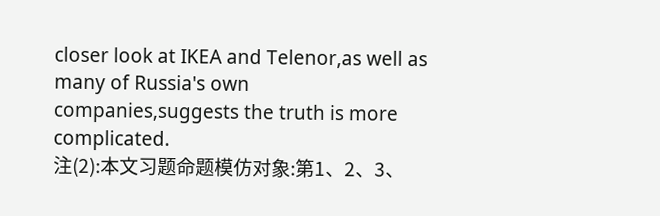closer look at IKEA and Telenor,as well as many of Russia's own companies,suggests the truth is more complicated.
注(2):本文习题命题模仿对象:第1、2、3、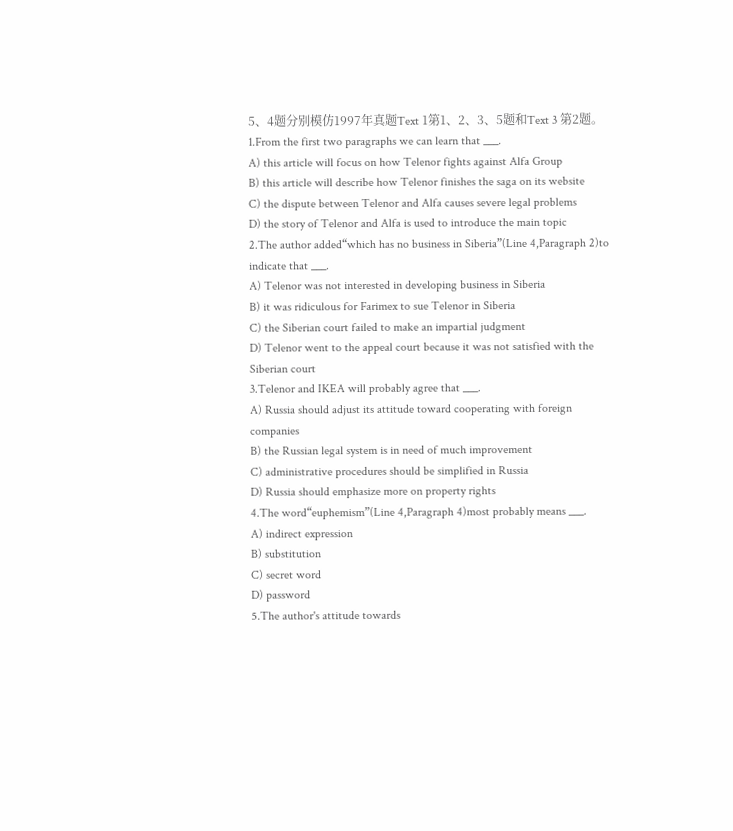5、4题分别模仿1997年真题Text 1第1、2、3、5题和Text 3 第2题。
1.From the first two paragraphs we can learn that ___.
A) this article will focus on how Telenor fights against Alfa Group
B) this article will describe how Telenor finishes the saga on its website
C) the dispute between Telenor and Alfa causes severe legal problems
D) the story of Telenor and Alfa is used to introduce the main topic
2.The author added“which has no business in Siberia”(Line 4,Paragraph 2)to indicate that ___.
A) Telenor was not interested in developing business in Siberia
B) it was ridiculous for Farimex to sue Telenor in Siberia
C) the Siberian court failed to make an impartial judgment
D) Telenor went to the appeal court because it was not satisfied with the Siberian court
3.Telenor and IKEA will probably agree that ___.
A) Russia should adjust its attitude toward cooperating with foreign companies
B) the Russian legal system is in need of much improvement
C) administrative procedures should be simplified in Russia
D) Russia should emphasize more on property rights
4.The word“euphemism”(Line 4,Paragraph 4)most probably means ___.
A) indirect expression
B) substitution
C) secret word
D) password
5.The author's attitude towards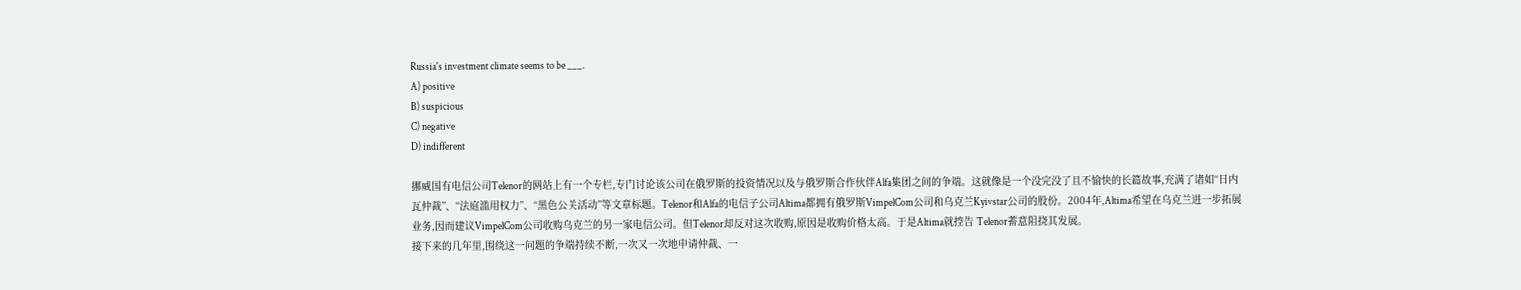Russia's investment climate seems to be ___.
A) positive
B) suspicious
C) negative
D) indifferent

挪威国有电信公司Telenor的网站上有一个专栏,专门讨论该公司在俄罗斯的投资情况以及与俄罗斯合作伙伴Alfa集团之间的争端。这就像是一个没完没了且不愉快的长篇故事,充满了诸如“日内瓦仲裁”、“法庭滥用权力”、“黑色公关活动”等文章标题。Telenor和Alfa的电信子公司Altima都拥有俄罗斯VimpelCom公司和乌克兰Kyivstar公司的股份。2004年,Altima希望在乌克兰进一步拓展业务,因而建议VimpelCom公司收购乌克兰的另一家电信公司。但Telenor却反对这次收购,原因是收购价格太高。于是Altima就控告 Telenor蓄意阻挠其发展。
接下来的几年里,围绕这一问题的争端持续不断,一次又一次地申请仲裁、一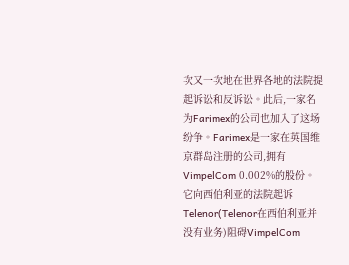次又一次地在世界各地的法院提起诉讼和反诉讼。此后,一家名为Farimex的公司也加入了这场纷争。Farimex是一家在英国维京群岛注册的公司,拥有VimpelCom 0.002%的股份。它向西伯利亚的法院起诉Telenor(Telenor在西伯利亚并没有业务)阻碍VimpelCom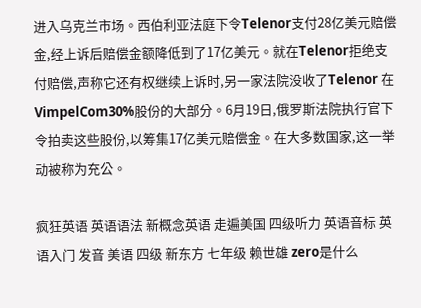进入乌克兰市场。西伯利亚法庭下令Telenor支付28亿美元赔偿金,经上诉后赔偿金额降低到了17亿美元。就在Telenor拒绝支付赔偿,声称它还有权继续上诉时,另一家法院没收了Telenor 在VimpelCom30%股份的大部分。6月19日,俄罗斯法院执行官下令拍卖这些股份,以筹集17亿美元赔偿金。在大多数国家,这一举动被称为充公。

疯狂英语 英语语法 新概念英语 走遍美国 四级听力 英语音标 英语入门 发音 美语 四级 新东方 七年级 赖世雄 zero是什么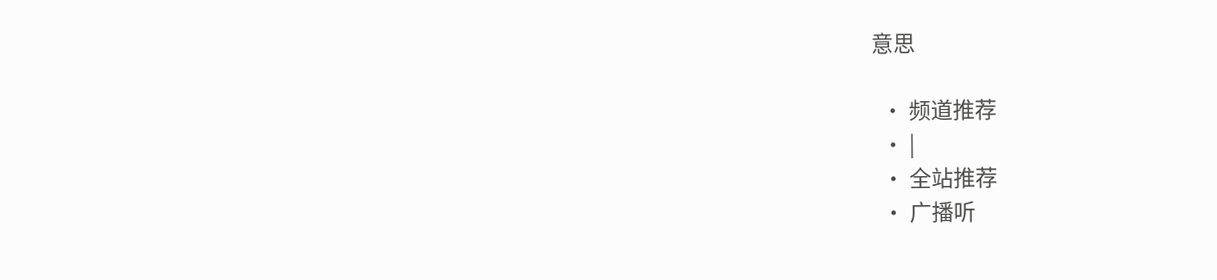意思

  • 频道推荐
  • |
  • 全站推荐
  • 广播听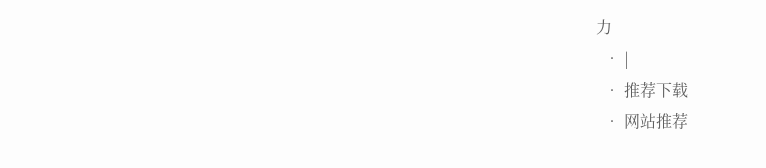力
  • |
  • 推荐下载
  • 网站推荐